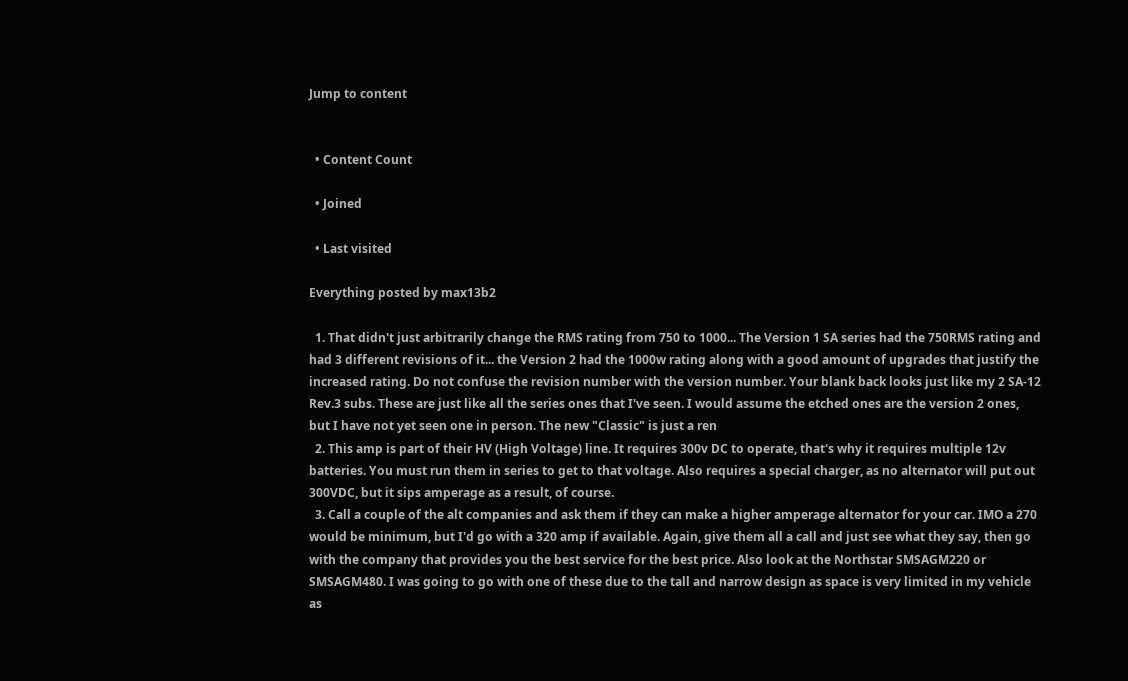Jump to content


  • Content Count

  • Joined

  • Last visited

Everything posted by max13b2

  1. That didn't just arbitrarily change the RMS rating from 750 to 1000... The Version 1 SA series had the 750RMS rating and had 3 different revisions of it... the Version 2 had the 1000w rating along with a good amount of upgrades that justify the increased rating. Do not confuse the revision number with the version number. Your blank back looks just like my 2 SA-12 Rev.3 subs. These are just like all the series ones that I've seen. I would assume the etched ones are the version 2 ones, but I have not yet seen one in person. The new "Classic" is just a ren
  2. This amp is part of their HV (High Voltage) line. It requires 300v DC to operate, that's why it requires multiple 12v batteries. You must run them in series to get to that voltage. Also requires a special charger, as no alternator will put out 300VDC, but it sips amperage as a result, of course.
  3. Call a couple of the alt companies and ask them if they can make a higher amperage alternator for your car. IMO a 270 would be minimum, but I'd go with a 320 amp if available. Again, give them all a call and just see what they say, then go with the company that provides you the best service for the best price. Also look at the Northstar SMSAGM220 or SMSAGM480. I was going to go with one of these due to the tall and narrow design as space is very limited in my vehicle as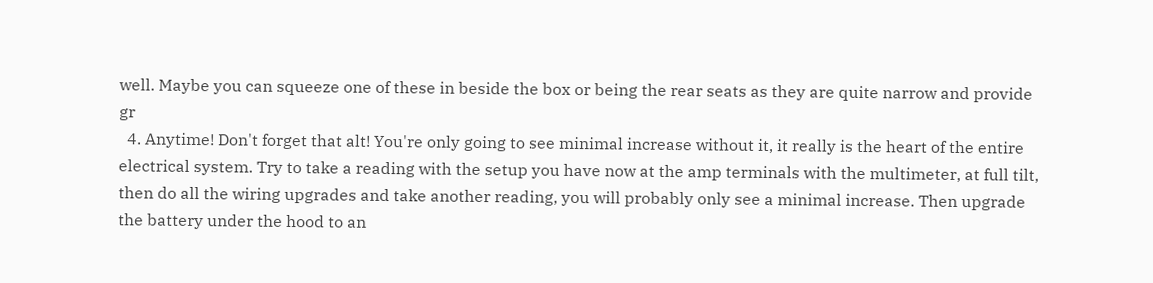well. Maybe you can squeeze one of these in beside the box or being the rear seats as they are quite narrow and provide gr
  4. Anytime! Don't forget that alt! You're only going to see minimal increase without it, it really is the heart of the entire electrical system. Try to take a reading with the setup you have now at the amp terminals with the multimeter, at full tilt, then do all the wiring upgrades and take another reading, you will probably only see a minimal increase. Then upgrade the battery under the hood to an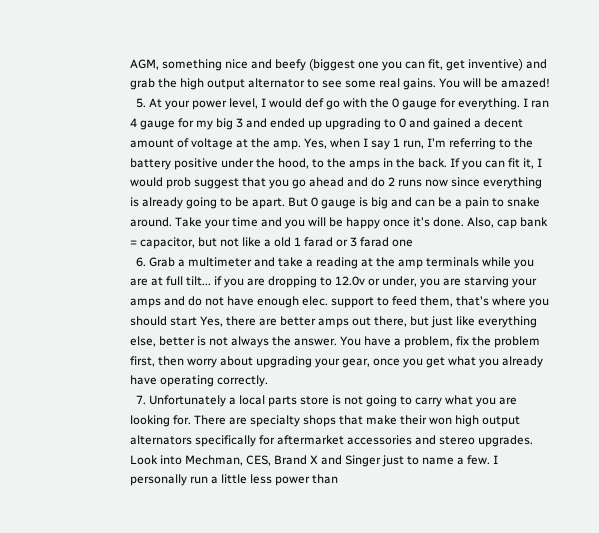AGM, something nice and beefy (biggest one you can fit, get inventive) and grab the high output alternator to see some real gains. You will be amazed!
  5. At your power level, I would def go with the 0 gauge for everything. I ran 4 gauge for my big 3 and ended up upgrading to 0 and gained a decent amount of voltage at the amp. Yes, when I say 1 run, I'm referring to the battery positive under the hood, to the amps in the back. If you can fit it, I would prob suggest that you go ahead and do 2 runs now since everything is already going to be apart. But 0 gauge is big and can be a pain to snake around. Take your time and you will be happy once it's done. Also, cap bank = capacitor, but not like a old 1 farad or 3 farad one
  6. Grab a multimeter and take a reading at the amp terminals while you are at full tilt... if you are dropping to 12.0v or under, you are starving your amps and do not have enough elec. support to feed them, that's where you should start Yes, there are better amps out there, but just like everything else, better is not always the answer. You have a problem, fix the problem first, then worry about upgrading your gear, once you get what you already have operating correctly.
  7. Unfortunately a local parts store is not going to carry what you are looking for. There are specialty shops that make their won high output alternators specifically for aftermarket accessories and stereo upgrades. Look into Mechman, CES, Brand X and Singer just to name a few. I personally run a little less power than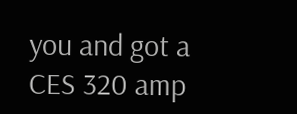you and got a CES 320 amp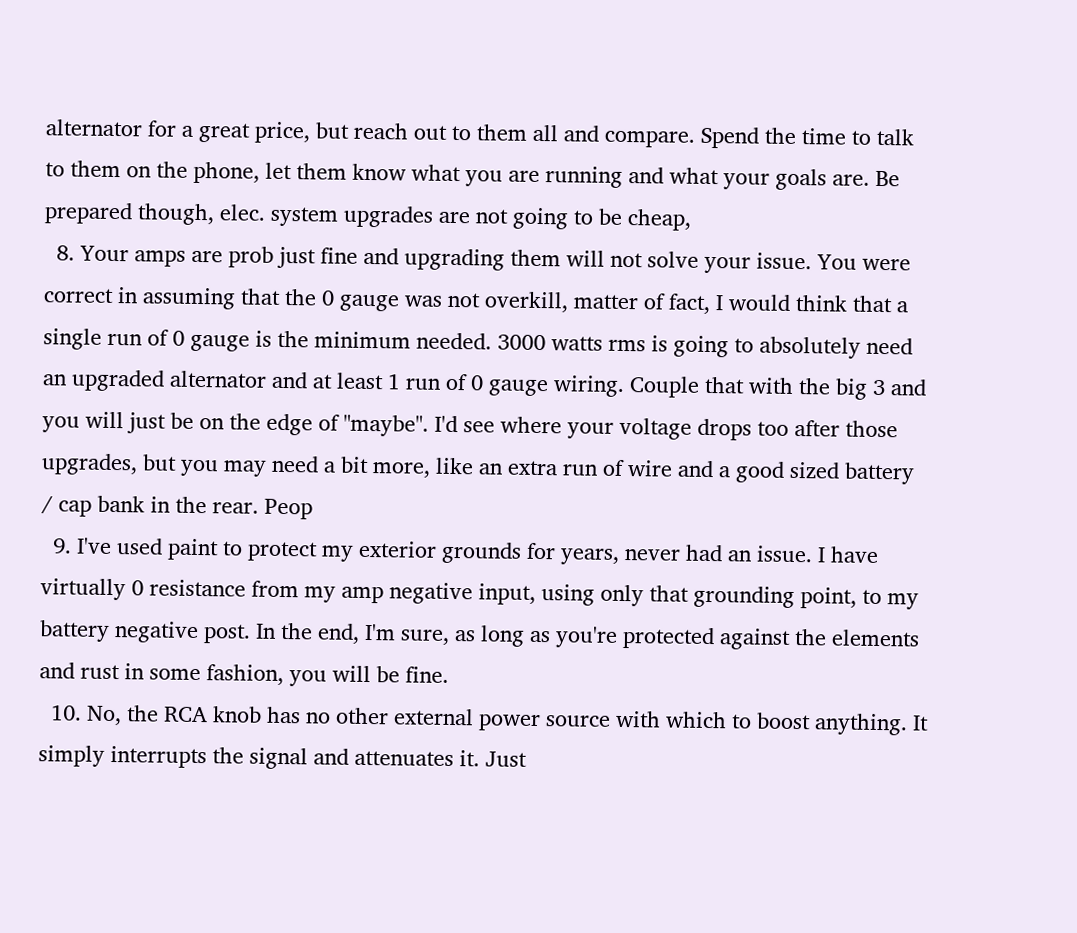alternator for a great price, but reach out to them all and compare. Spend the time to talk to them on the phone, let them know what you are running and what your goals are. Be prepared though, elec. system upgrades are not going to be cheap,
  8. Your amps are prob just fine and upgrading them will not solve your issue. You were correct in assuming that the 0 gauge was not overkill, matter of fact, I would think that a single run of 0 gauge is the minimum needed. 3000 watts rms is going to absolutely need an upgraded alternator and at least 1 run of 0 gauge wiring. Couple that with the big 3 and you will just be on the edge of "maybe". I'd see where your voltage drops too after those upgrades, but you may need a bit more, like an extra run of wire and a good sized battery / cap bank in the rear. Peop
  9. I've used paint to protect my exterior grounds for years, never had an issue. I have virtually 0 resistance from my amp negative input, using only that grounding point, to my battery negative post. In the end, I'm sure, as long as you're protected against the elements and rust in some fashion, you will be fine.
  10. No, the RCA knob has no other external power source with which to boost anything. It simply interrupts the signal and attenuates it. Just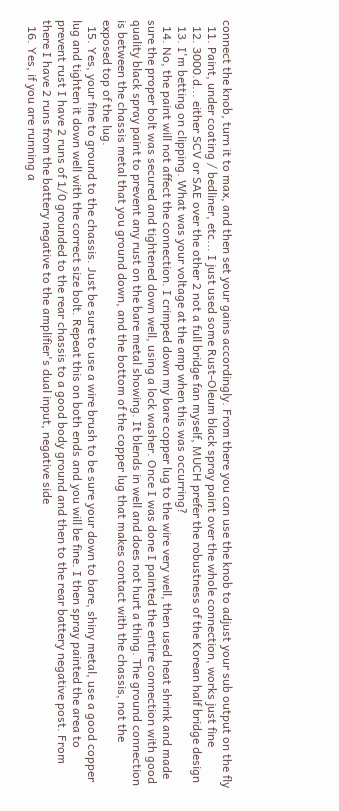connect the knob, turn it to max, and then set your gains accordingly. From there you can use the knob to adjust your sub output on the fly
  11. Paint, under coating / bedliner, etc... I just used some Rust-Oleum black spray paint over the whole connection, works just fine
  12. 3000.d... either SCV or SAE over the other 2 not a full bridge fan myself, MUCH prefer the robustness of the Korean half bridge design
  13. I'm betting on clipping. What was your voltage at the amp when this was occurring?
  14. No, the paint will not affect the connection. I crimped down my bare copper lug to the wire very well, then used heat shrink and made sure the proper bolt was secured and tightened down well, using a lock washer. Once I was done I painted the entire connection with good quality black spray paint to prevent any rust on the bare metal showing. It blends in well and does not hurt a thing. The ground connection is between the chassis metal that you ground down, and the bottom of the copper lug that makes contact with the chassis, not the exposed top of the lug.
  15. Yes, your fine to ground to the chassis. Just be sure to use a wire brush to be sure your down to bare, shiny metal, use a good copper lug and tighten it down well with the correct size bolt. Repeat this on both ends and you will be fine. I then spray painted the area to prevent rust I have 2 runs of 1/0 grounded to the rear chassis to a good body ground and then to the rear battery negative post. From there I have 2 runs from the battery negative to the amplifier's dual input, negative side
  16. Yes, if you are running a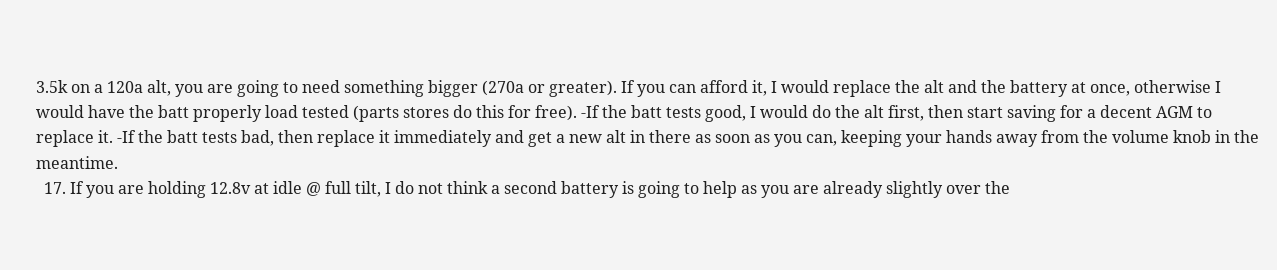3.5k on a 120a alt, you are going to need something bigger (270a or greater). If you can afford it, I would replace the alt and the battery at once, otherwise I would have the batt properly load tested (parts stores do this for free). -If the batt tests good, I would do the alt first, then start saving for a decent AGM to replace it. -If the batt tests bad, then replace it immediately and get a new alt in there as soon as you can, keeping your hands away from the volume knob in the meantime.
  17. If you are holding 12.8v at idle @ full tilt, I do not think a second battery is going to help as you are already slightly over the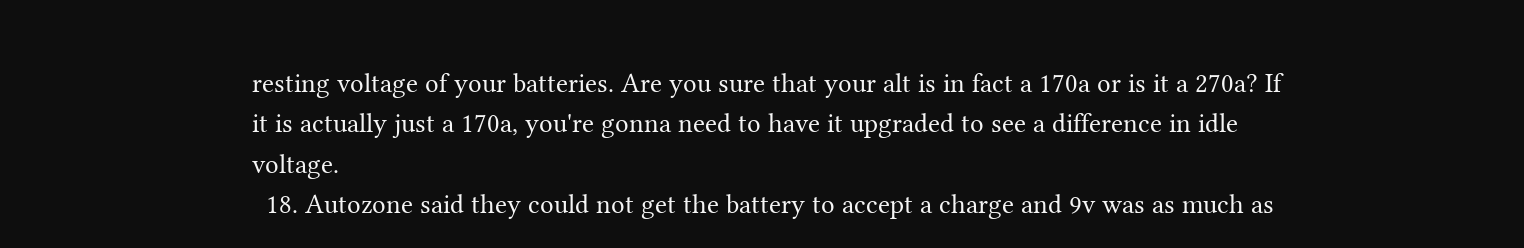resting voltage of your batteries. Are you sure that your alt is in fact a 170a or is it a 270a? If it is actually just a 170a, you're gonna need to have it upgraded to see a difference in idle voltage.
  18. Autozone said they could not get the battery to accept a charge and 9v was as much as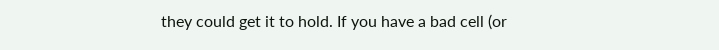they could get it to hold. If you have a bad cell (or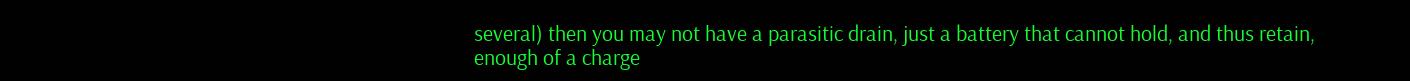several) then you may not have a parasitic drain, just a battery that cannot hold, and thus retain, enough of a charge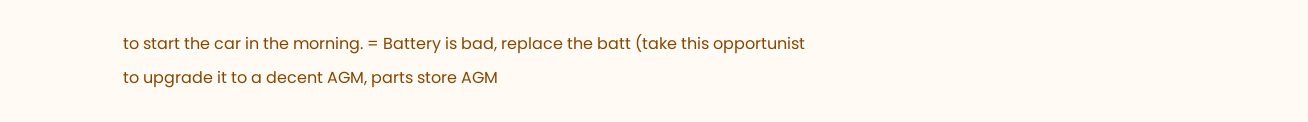to start the car in the morning. = Battery is bad, replace the batt (take this opportunist to upgrade it to a decent AGM, parts store AGM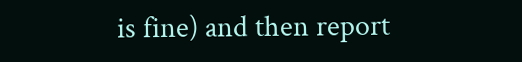is fine) and then report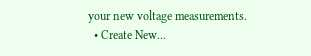your new voltage measurements.
  • Create New...